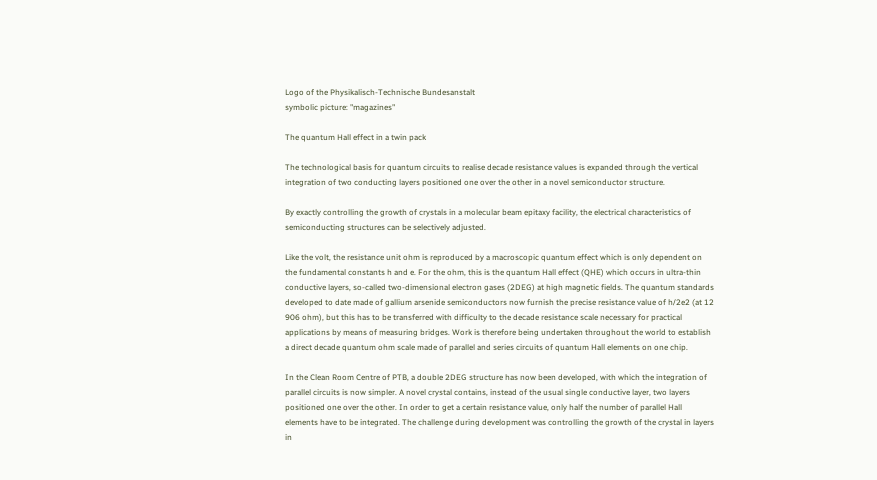Logo of the Physikalisch-Technische Bundesanstalt
symbolic picture: "magazines"

The quantum Hall effect in a twin pack

The technological basis for quantum circuits to realise decade resistance values is expanded through the vertical integration of two conducting layers positioned one over the other in a novel semiconductor structure.

By exactly controlling the growth of crystals in a molecular beam epitaxy facility, the electrical characteristics of semiconducting structures can be selectively adjusted.

Like the volt, the resistance unit ohm is reproduced by a macroscopic quantum effect which is only dependent on the fundamental constants h and e. For the ohm, this is the quantum Hall effect (QHE) which occurs in ultra-thin conductive layers, so-called two-dimensional electron gases (2DEG) at high magnetic fields. The quantum standards developed to date made of gallium arsenide semiconductors now furnish the precise resistance value of h/2e2 (at 12 906 ohm), but this has to be transferred with difficulty to the decade resistance scale necessary for practical applications by means of measuring bridges. Work is therefore being undertaken throughout the world to establish a direct decade quantum ohm scale made of parallel and series circuits of quantum Hall elements on one chip.

In the Clean Room Centre of PTB, a double 2DEG structure has now been developed, with which the integration of parallel circuits is now simpler. A novel crystal contains, instead of the usual single conductive layer, two layers positioned one over the other. In order to get a certain resistance value, only half the number of parallel Hall elements have to be integrated. The challenge during development was controlling the growth of the crystal in layers in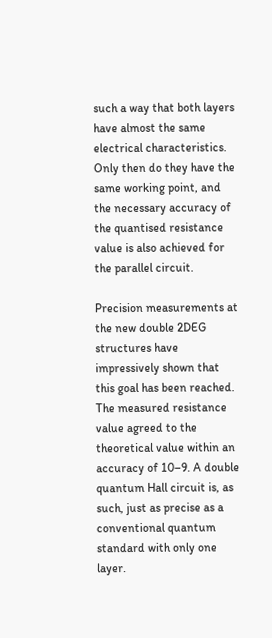such a way that both layers have almost the same electrical characteristics. Only then do they have the same working point, and the necessary accuracy of the quantised resistance value is also achieved for the parallel circuit.

Precision measurements at the new double 2DEG structures have impressively shown that this goal has been reached. The measured resistance value agreed to the theoretical value within an accuracy of 10–9. A double quantum Hall circuit is, as such, just as precise as a conventional quantum standard with only one layer.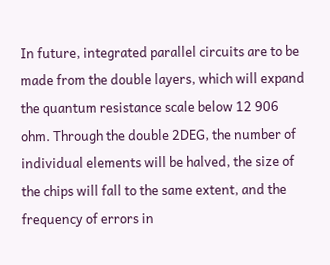In future, integrated parallel circuits are to be made from the double layers, which will expand the quantum resistance scale below 12 906 ohm. Through the double 2DEG, the number of individual elements will be halved, the size of the chips will fall to the same extent, and the frequency of errors in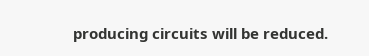producing circuits will be reduced.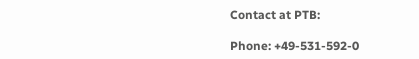Contact at PTB:

Phone: +49-531-592-0